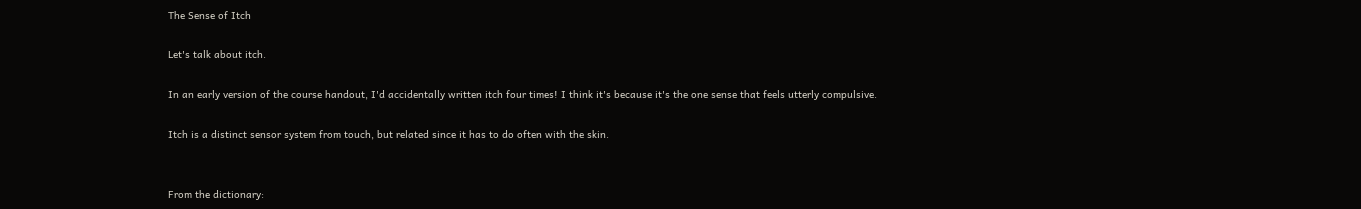The Sense of Itch

Let's talk about itch.

In an early version of the course handout, I'd accidentally written itch four times! I think it's because it's the one sense that feels utterly compulsive.

Itch is a distinct sensor system from touch, but related since it has to do often with the skin.


From the dictionary: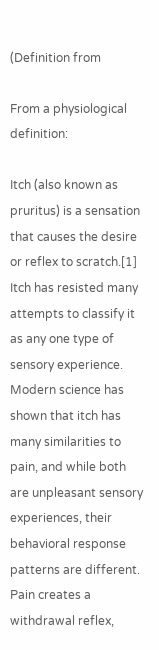(Definition from

From a physiological definition:

Itch (also known as pruritus) is a sensation that causes the desire or reflex to scratch.[1] Itch has resisted many attempts to classify it as any one type of sensory experience. Modern science has shown that itch has many similarities to pain, and while both are unpleasant sensory experiences, their behavioral response patterns are different. Pain creates a withdrawal reflex,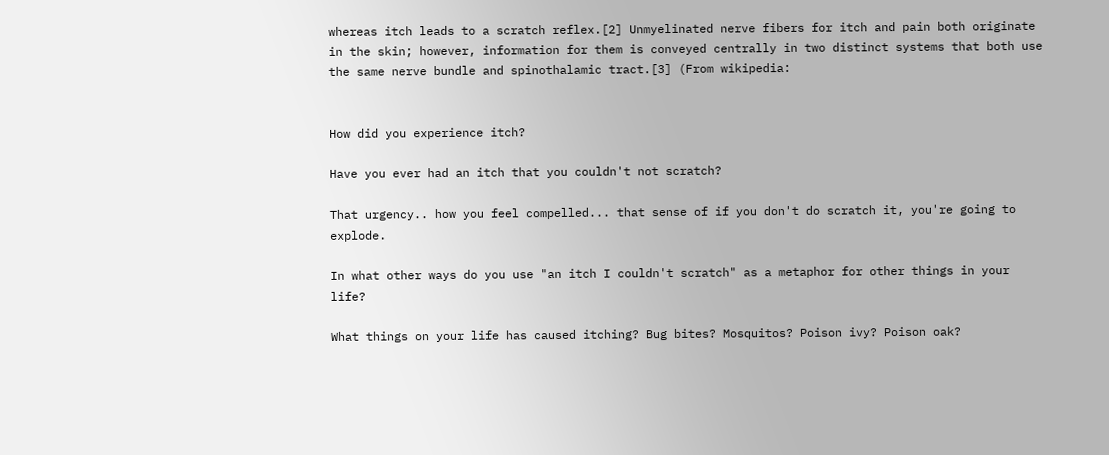whereas itch leads to a scratch reflex.[2] Unmyelinated nerve fibers for itch and pain both originate in the skin; however, information for them is conveyed centrally in two distinct systems that both use the same nerve bundle and spinothalamic tract.[3] (From wikipedia:


How did you experience itch?

Have you ever had an itch that you couldn't not scratch?

That urgency.. how you feel compelled... that sense of if you don't do scratch it, you're going to explode.

In what other ways do you use "an itch I couldn't scratch" as a metaphor for other things in your life?

What things on your life has caused itching? Bug bites? Mosquitos? Poison ivy? Poison oak?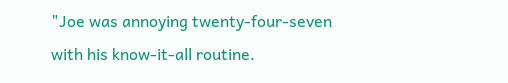"Joe was annoying twenty-four-seven with his know-it-all routine.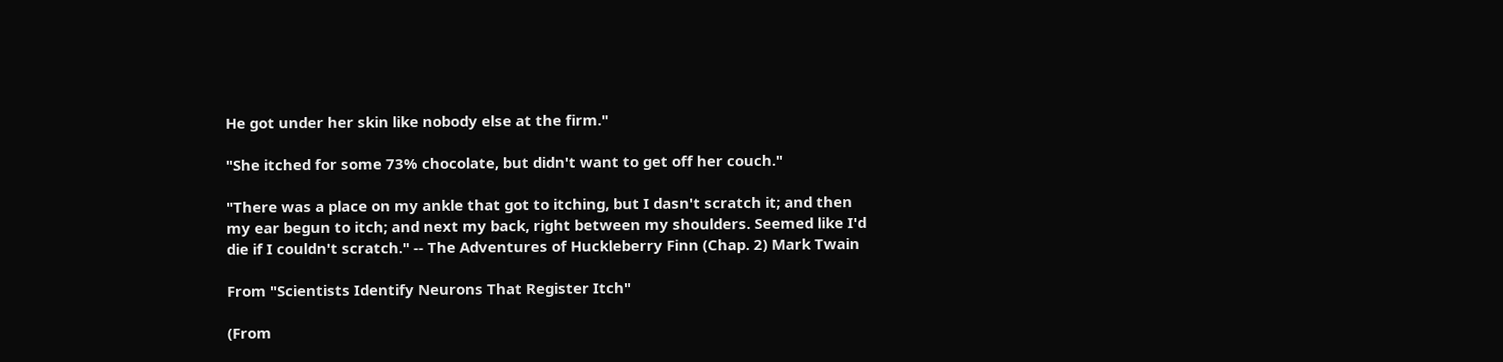He got under her skin like nobody else at the firm."

"She itched for some 73% chocolate, but didn't want to get off her couch."

"There was a place on my ankle that got to itching, but I dasn't scratch it; and then my ear begun to itch; and next my back, right between my shoulders. Seemed like I'd die if I couldn't scratch." -- The Adventures of Huckleberry Finn (Chap. 2) Mark Twain

From "Scientists Identify Neurons That Register Itch"

(From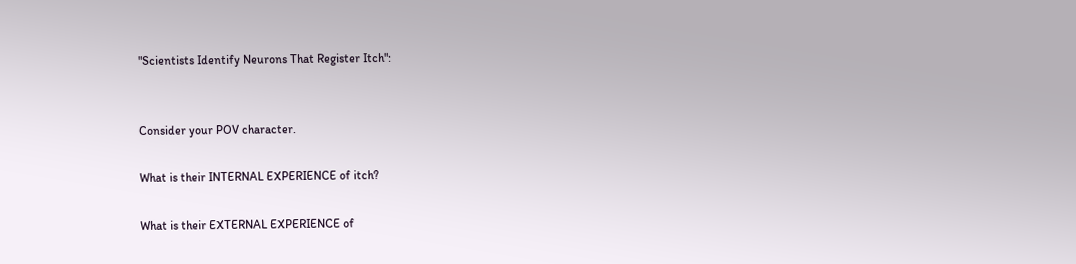"Scientists Identify Neurons That Register Itch":


Consider your POV character.

What is their INTERNAL EXPERIENCE of itch?

What is their EXTERNAL EXPERIENCE of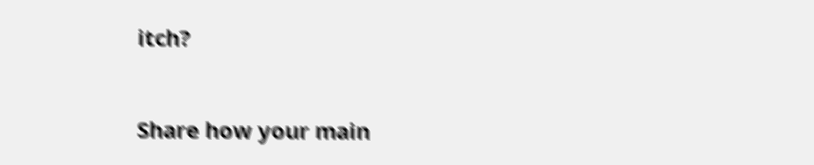itch?


Share how your main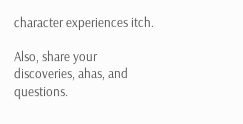character experiences itch.

Also, share your discoveries, ahas, and questions.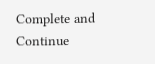Complete and Continue